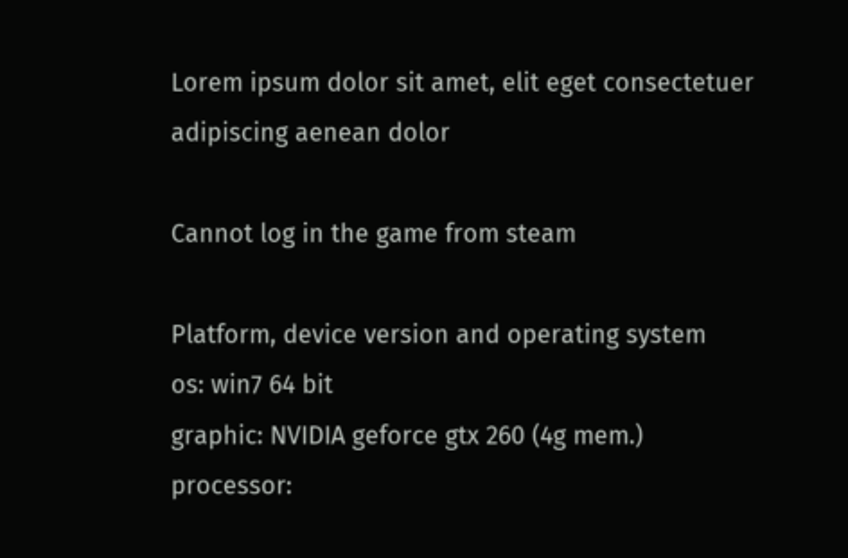Lorem ipsum dolor sit amet, elit eget consectetuer adipiscing aenean dolor

Cannot log in the game from steam

Platform, device version and operating system
os: win7 64 bit
graphic: NVIDIA geforce gtx 260 (4g mem.)
processor: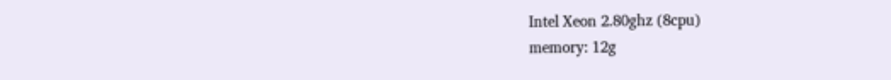Intel Xeon 2.80ghz (8cpu)
memory: 12g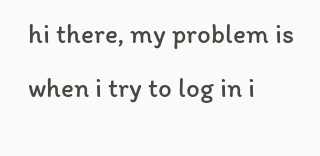hi there, my problem is when i try to log in i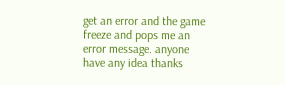get an error and the game freeze and pops me an error message. anyone have any idea thanks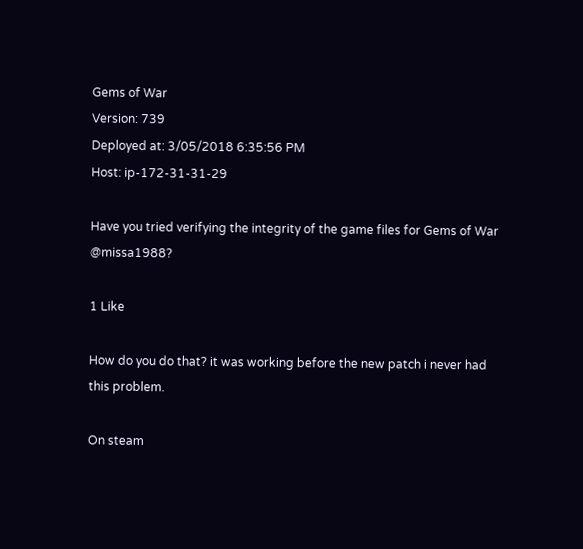Gems of War
Version: 739
Deployed at: 3/05/2018 6:35:56 PM
Host: ip-172-31-31-29

Have you tried verifying the integrity of the game files for Gems of War @missa1988?

1 Like

How do you do that? it was working before the new patch i never had this problem.

On steam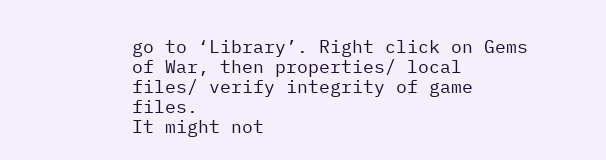go to ‘Library’. Right click on Gems of War, then properties/ local files/ verify integrity of game files.
It might not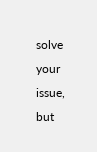solve your issue, but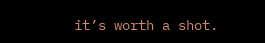it’s worth a shot.